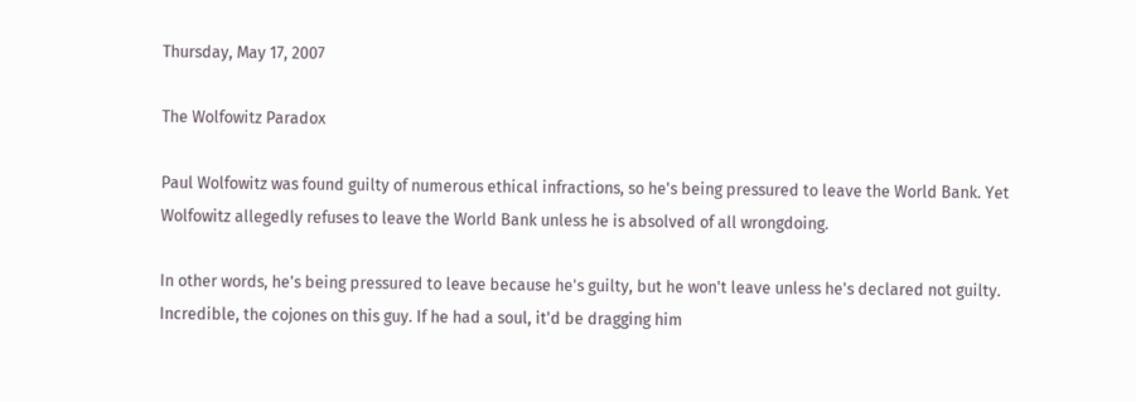Thursday, May 17, 2007

The Wolfowitz Paradox

Paul Wolfowitz was found guilty of numerous ethical infractions, so he's being pressured to leave the World Bank. Yet Wolfowitz allegedly refuses to leave the World Bank unless he is absolved of all wrongdoing.

In other words, he's being pressured to leave because he's guilty, but he won't leave unless he's declared not guilty. Incredible, the cojones on this guy. If he had a soul, it'd be dragging him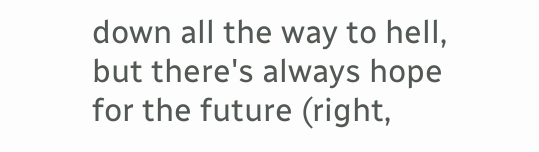down all the way to hell, but there's always hope for the future (right,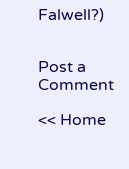Falwell?)


Post a Comment

<< Home